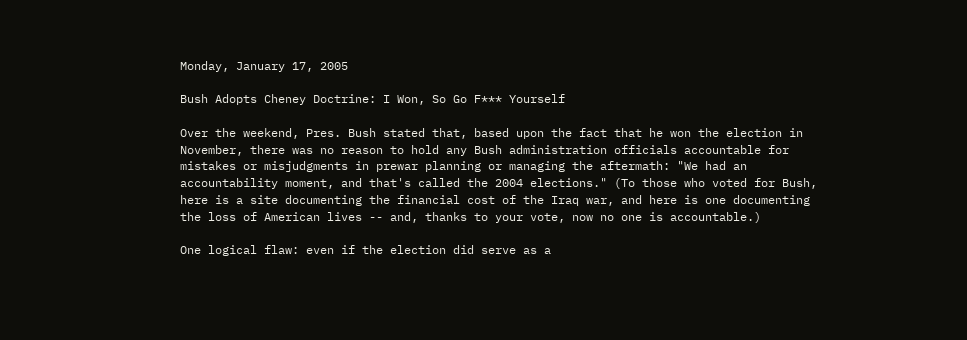Monday, January 17, 2005

Bush Adopts Cheney Doctrine: I Won, So Go F*** Yourself

Over the weekend, Pres. Bush stated that, based upon the fact that he won the election in November, there was no reason to hold any Bush administration officials accountable for mistakes or misjudgments in prewar planning or managing the aftermath: "We had an accountability moment, and that's called the 2004 elections." (To those who voted for Bush, here is a site documenting the financial cost of the Iraq war, and here is one documenting the loss of American lives -- and, thanks to your vote, now no one is accountable.)

One logical flaw: even if the election did serve as a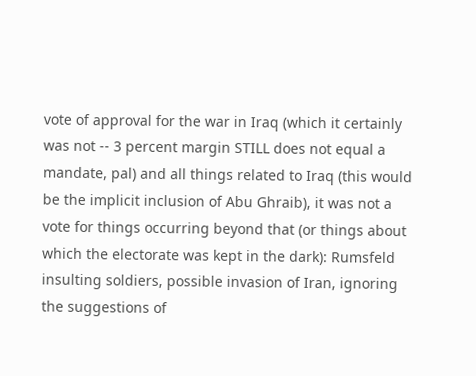vote of approval for the war in Iraq (which it certainly was not -- 3 percent margin STILL does not equal a mandate, pal) and all things related to Iraq (this would be the implicit inclusion of Abu Ghraib), it was not a vote for things occurring beyond that (or things about which the electorate was kept in the dark): Rumsfeld insulting soldiers, possible invasion of Iran, ignoring the suggestions of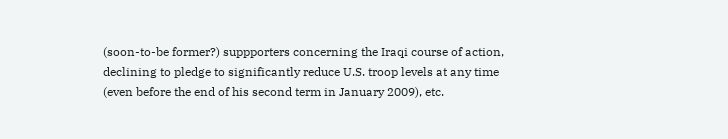(soon-to-be former?) suppporters concerning the Iraqi course of action, declining to pledge to significantly reduce U.S. troop levels at any time (even before the end of his second term in January 2009), etc.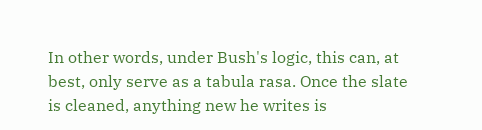In other words, under Bush's logic, this can, at best, only serve as a tabula rasa. Once the slate is cleaned, anything new he writes is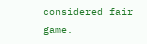considered fair game.